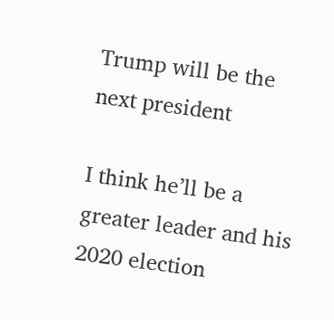Trump will be the next president

I think he’ll be a greater leader and his 2020 election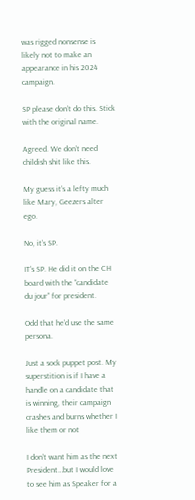was rigged nonsense is likely not to make an appearance in his 2024 campaign.

SP please don’t do this. Stick with the original name.

Agreed. We don’t need childish shit like this.

My guess it’s a lefty much like Mary, Geezers alter ego.

No, it’s SP.

IT’s SP. He did it on the CH board with the “candidate du jour” for president.

Odd that he’d use the same persona.

Just a sock puppet post. My superstition is if I have a handle on a candidate that is winning, their campaign crashes and burns whether I like them or not

I don’t want him as the next President…but I would love to see him as Speaker for a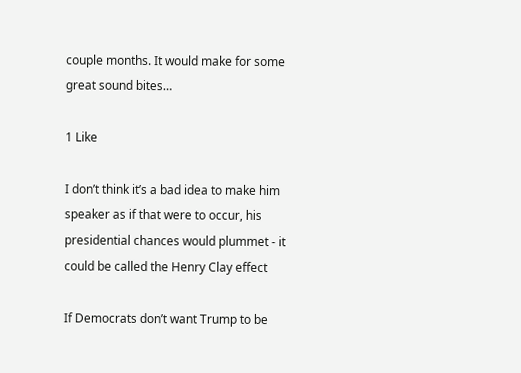couple months. It would make for some great sound bites…

1 Like

I don’t think it’s a bad idea to make him speaker as if that were to occur, his presidential chances would plummet - it could be called the Henry Clay effect

If Democrats don’t want Trump to be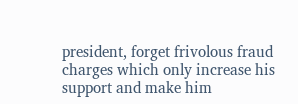president, forget frivolous fraud charges which only increase his support and make him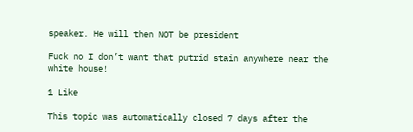speaker. He will then NOT be president

Fuck no I don’t want that putrid stain anywhere near the white house!

1 Like

This topic was automatically closed 7 days after the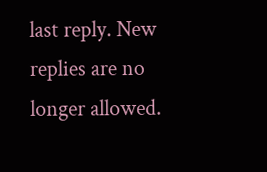last reply. New replies are no longer allowed.